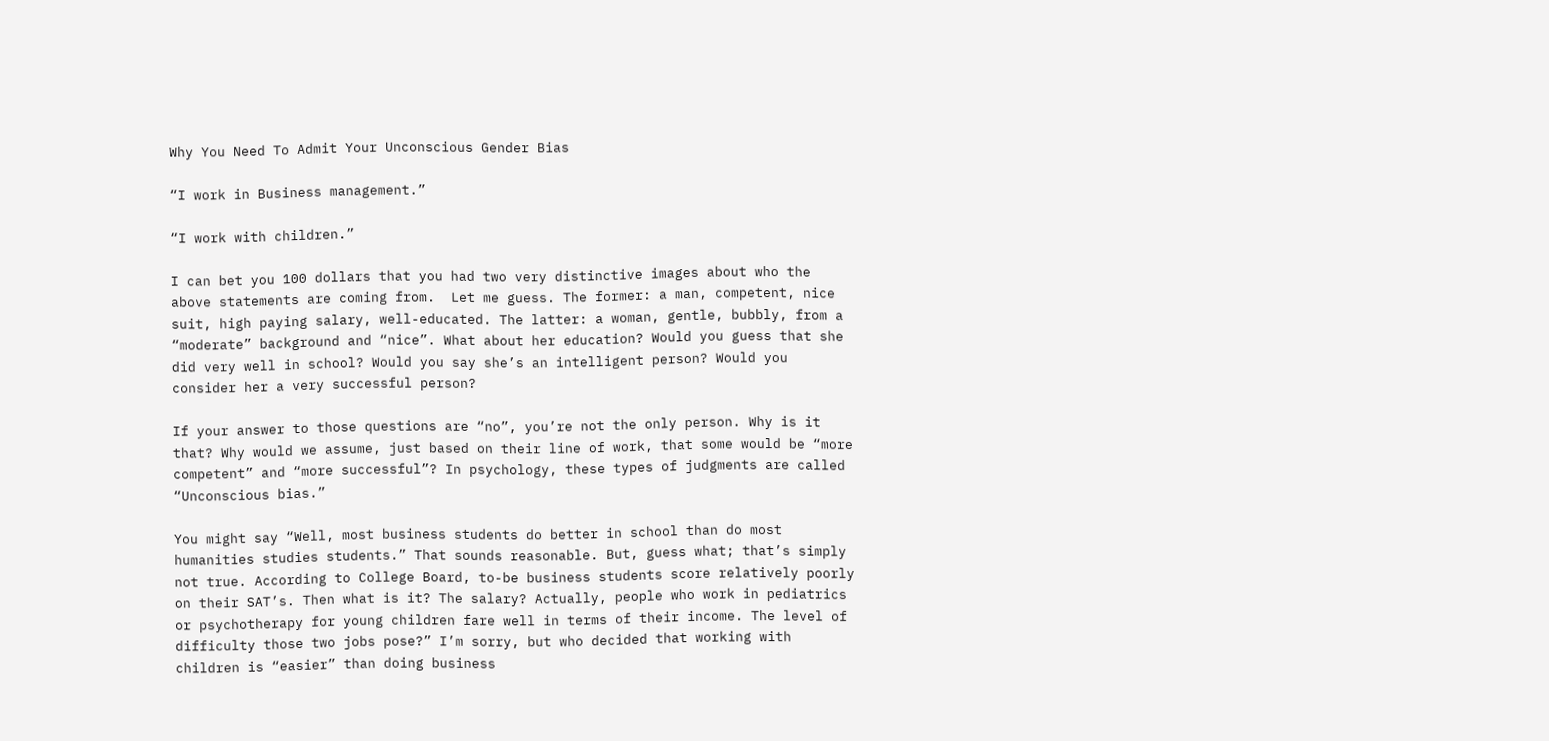Why You Need To Admit Your Unconscious Gender Bias

“I work in Business management.”

“I work with children.”

I can bet you 100 dollars that you had two very distinctive images about who the above statements are coming from.  Let me guess. The former: a man, competent, nice suit, high paying salary, well-educated. The latter: a woman, gentle, bubbly, from a “moderate” background and “nice”. What about her education? Would you guess that she did very well in school? Would you say she’s an intelligent person? Would you consider her a very successful person?

If your answer to those questions are “no”, you’re not the only person. Why is it that? Why would we assume, just based on their line of work, that some would be “more competent” and “more successful”? In psychology, these types of judgments are called “Unconscious bias.”

You might say “Well, most business students do better in school than do most humanities studies students.” That sounds reasonable. But, guess what; that’s simply not true. According to College Board, to-be business students score relatively poorly on their SAT’s. Then what is it? The salary? Actually, people who work in pediatrics or psychotherapy for young children fare well in terms of their income. The level of difficulty those two jobs pose?” I’m sorry, but who decided that working with children is “easier” than doing business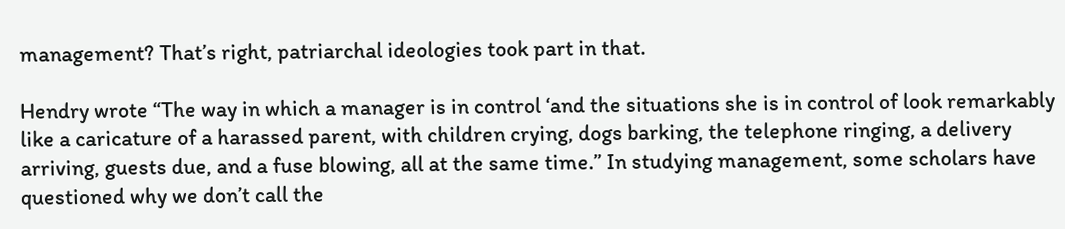management? That’s right, patriarchal ideologies took part in that.

Hendry wrote “The way in which a manager is in control ‘and the situations she is in control of look remarkably like a caricature of a harassed parent, with children crying, dogs barking, the telephone ringing, a delivery arriving, guests due, and a fuse blowing, all at the same time.” In studying management, some scholars have questioned why we don’t call the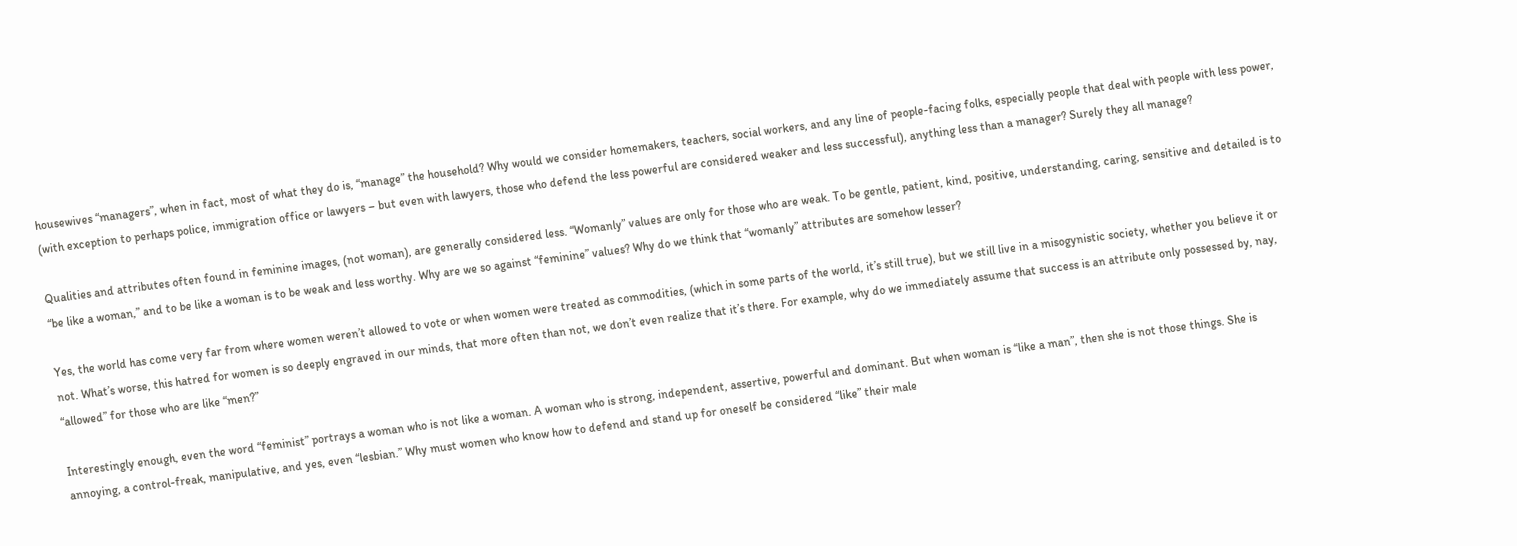housewives “managers”, when in fact, most of what they do is, “manage” the household? Why would we consider homemakers, teachers, social workers, and any line of people-facing folks, especially people that deal with people with less power, (with exception to perhaps police, immigration office or lawyers – but even with lawyers, those who defend the less powerful are considered weaker and less successful), anything less than a manager? Surely they all manage?

Qualities and attributes often found in feminine images, (not woman), are generally considered less. “Womanly” values are only for those who are weak. To be gentle, patient, kind, positive, understanding, caring, sensitive and detailed is to “be like a woman,” and to be like a woman is to be weak and less worthy. Why are we so against “feminine” values? Why do we think that “womanly” attributes are somehow lesser?

Yes, the world has come very far from where women weren’t allowed to vote or when women were treated as commodities, (which in some parts of the world, it’s still true), but we still live in a misogynistic society, whether you believe it or not. What’s worse, this hatred for women is so deeply engraved in our minds, that more often than not, we don’t even realize that it’s there. For example, why do we immediately assume that success is an attribute only possessed by, nay, “allowed” for those who are like “men?”

Interestingly enough, even the word “feminist” portrays a woman who is not like a woman. A woman who is strong, independent, assertive, powerful and dominant. But when woman is “like a man”, then she is not those things. She is annoying, a control-freak, manipulative, and yes, even “lesbian.” Why must women who know how to defend and stand up for oneself be considered “like” their male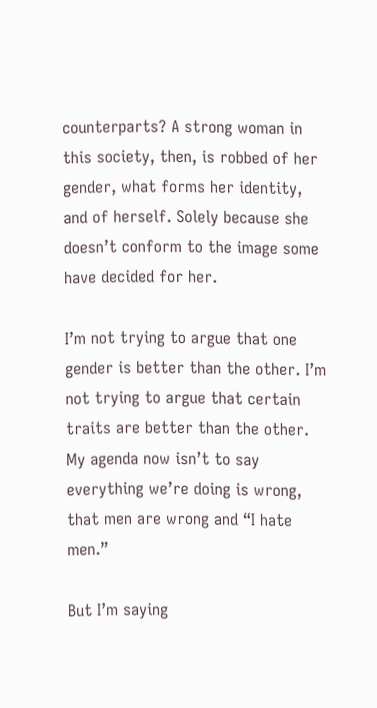counterparts? A strong woman in this society, then, is robbed of her gender, what forms her identity, and of herself. Solely because she doesn’t conform to the image some have decided for her.

I’m not trying to argue that one gender is better than the other. I’m not trying to argue that certain traits are better than the other. My agenda now isn’t to say everything we’re doing is wrong, that men are wrong and “I hate men.”

But I’m saying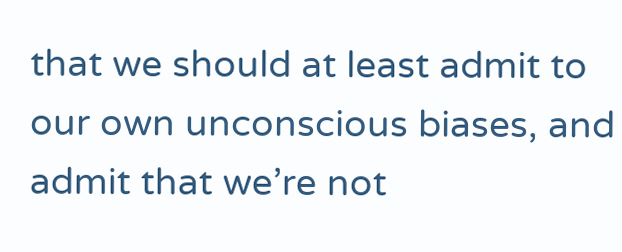that we should at least admit to our own unconscious biases, and admit that we’re not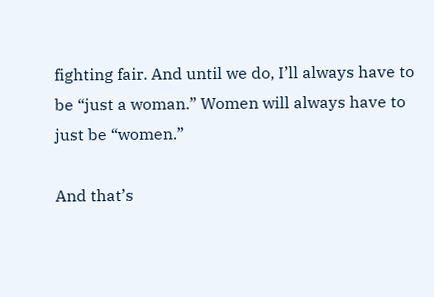fighting fair. And until we do, I’ll always have to be “just a woman.” Women will always have to just be “women.”

And that’s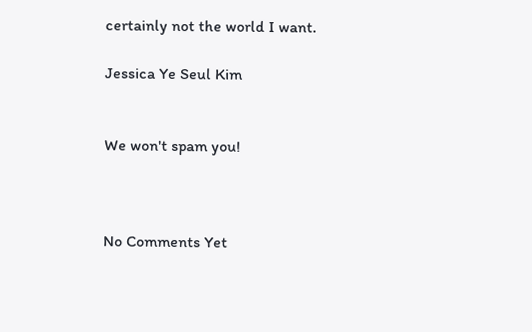certainly not the world I want.

Jessica Ye Seul Kim


We won't spam you!



No Comments Yet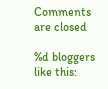Comments are closed

%d bloggers like this: